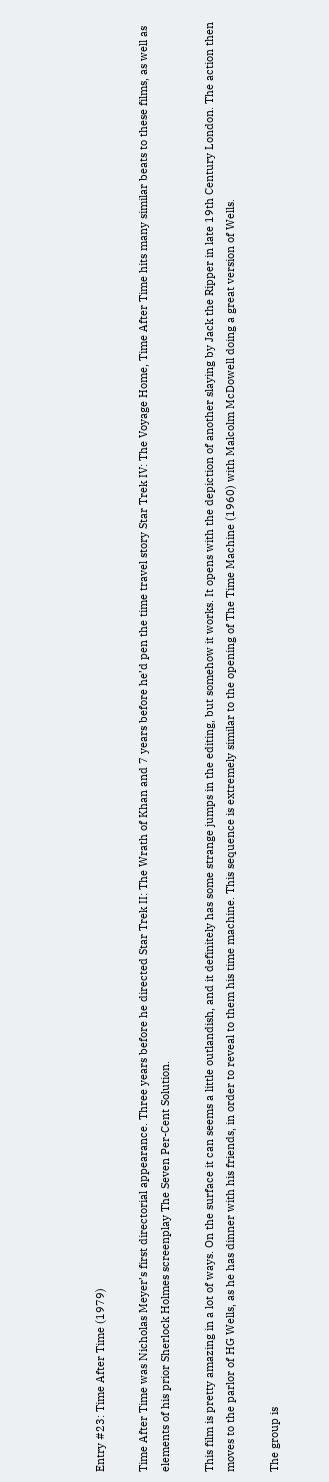Entry #23: Time After Time (1979)

Time After Time was Nicholas Meyer’s first directorial appearance. Three years before he directed Star Trek II: The Wrath of Khan and 7 years before he’d pen the time travel story Star Trek IV: The Voyage Home, Time After Time hits many similar beats to these films, as well as elements of his prior Sherlock Holmes screenplay The Seven Per-Cent Solution.

This film is pretty amazing in a lot of ways. On the surface it can seems a little outlandish, and it definitely has some strange jumps in the editing, but somehow it works. It opens with the depiction of another slaying by Jack the Ripper in late 19th Century London. The action then moves to the parlor of HG Wells, as he has dinner with his friends, in order to reveal to them his time machine. This sequence is extremely similar to the opening of The Time Machine (1960) with Malcolm McDowell doing a great version of Wells.

The group is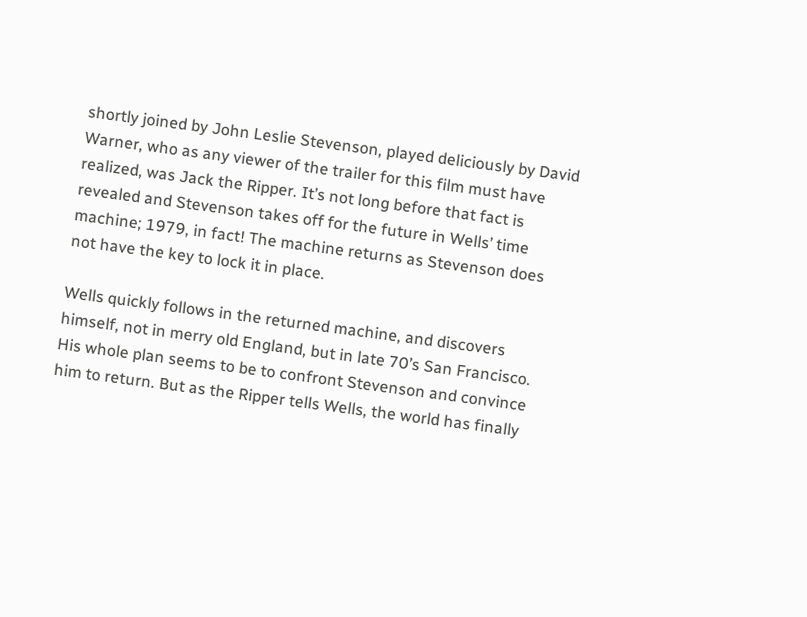shortly joined by John Leslie Stevenson, played deliciously by David Warner, who as any viewer of the trailer for this film must have realized, was Jack the Ripper. It’s not long before that fact is revealed and Stevenson takes off for the future in Wells’ time machine; 1979, in fact! The machine returns as Stevenson does not have the key to lock it in place.

Wells quickly follows in the returned machine, and discovers himself, not in merry old England, but in late 70’s San Francisco. His whole plan seems to be to confront Stevenson and convince him to return. But as the Ripper tells Wells, the world has finally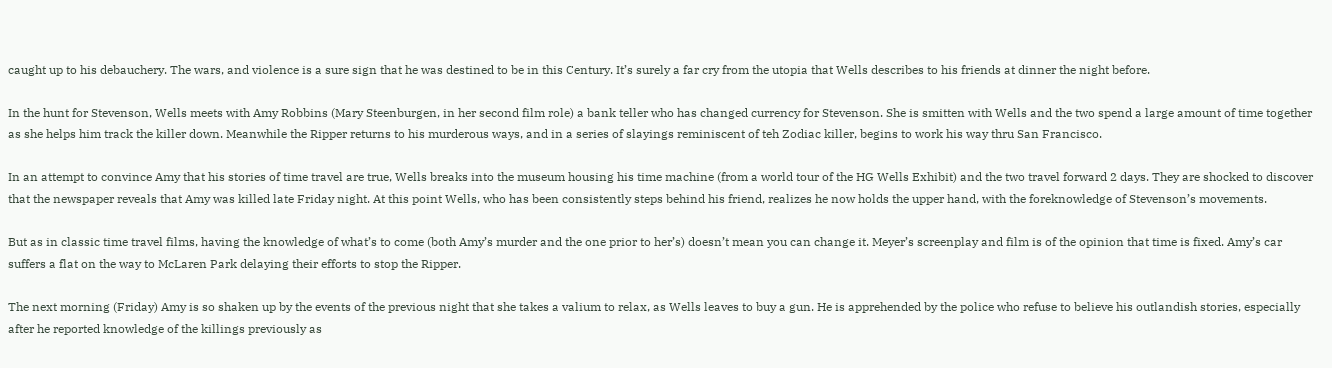caught up to his debauchery. The wars, and violence is a sure sign that he was destined to be in this Century. It’s surely a far cry from the utopia that Wells describes to his friends at dinner the night before.

In the hunt for Stevenson, Wells meets with Amy Robbins (Mary Steenburgen, in her second film role) a bank teller who has changed currency for Stevenson. She is smitten with Wells and the two spend a large amount of time together as she helps him track the killer down. Meanwhile the Ripper returns to his murderous ways, and in a series of slayings reminiscent of teh Zodiac killer, begins to work his way thru San Francisco.

In an attempt to convince Amy that his stories of time travel are true, Wells breaks into the museum housing his time machine (from a world tour of the HG Wells Exhibit) and the two travel forward 2 days. They are shocked to discover that the newspaper reveals that Amy was killed late Friday night. At this point Wells, who has been consistently steps behind his friend, realizes he now holds the upper hand, with the foreknowledge of Stevenson’s movements.

But as in classic time travel films, having the knowledge of what’s to come (both Amy’s murder and the one prior to her’s) doesn’t mean you can change it. Meyer’s screenplay and film is of the opinion that time is fixed. Amy’s car suffers a flat on the way to McLaren Park delaying their efforts to stop the Ripper.

The next morning (Friday) Amy is so shaken up by the events of the previous night that she takes a valium to relax, as Wells leaves to buy a gun. He is apprehended by the police who refuse to believe his outlandish stories, especially after he reported knowledge of the killings previously as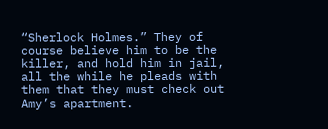“Sherlock Holmes.” They of course believe him to be the killer, and hold him in jail, all the while he pleads with them that they must check out Amy’s apartment.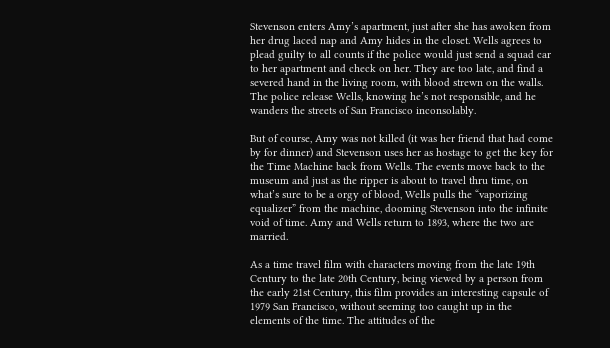Stevenson enters Amy’s apartment, just after she has awoken from her drug laced nap and Amy hides in the closet. Wells agrees to plead guilty to all counts if the police would just send a squad car to her apartment and check on her. They are too late, and find a severed hand in the living room, with blood strewn on the walls. The police release Wells, knowing he’s not responsible, and he wanders the streets of San Francisco inconsolably.

But of course, Amy was not killed (it was her friend that had come by for dinner) and Stevenson uses her as hostage to get the key for the Time Machine back from Wells. The events move back to the museum and just as the ripper is about to travel thru time, on what’s sure to be a orgy of blood, Wells pulls the “vaporizing equalizer” from the machine, dooming Stevenson into the infinite void of time. Amy and Wells return to 1893, where the two are married.

As a time travel film with characters moving from the late 19th Century to the late 20th Century, being viewed by a person from the early 21st Century, this film provides an interesting capsule of 1979 San Francisco, without seeming too caught up in the elements of the time. The attitudes of the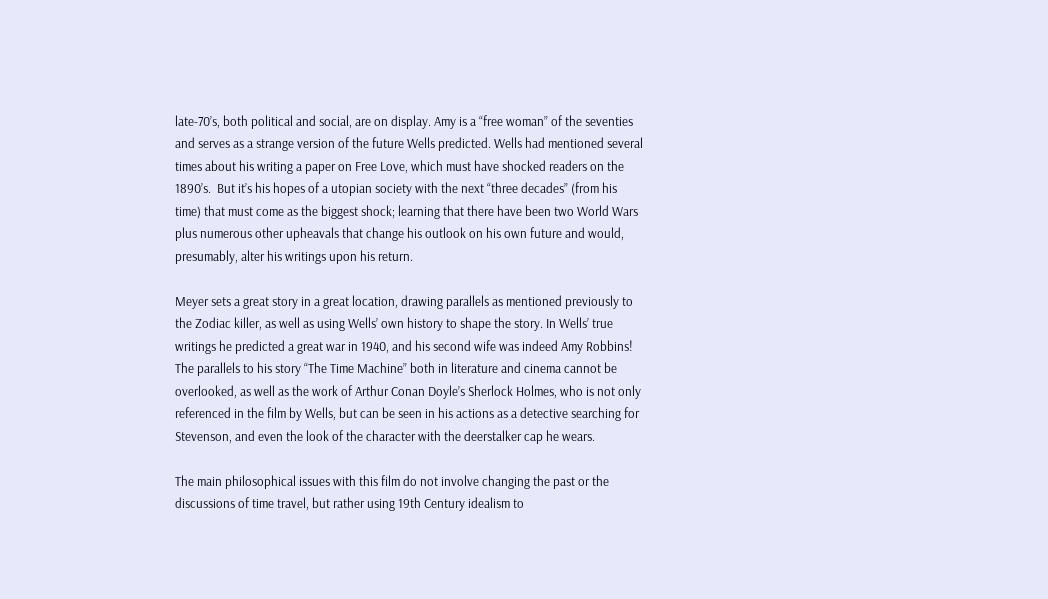late-70’s, both political and social, are on display. Amy is a “free woman” of the seventies and serves as a strange version of the future Wells predicted. Wells had mentioned several times about his writing a paper on Free Love, which must have shocked readers on the 1890’s.  But it’s his hopes of a utopian society with the next “three decades” (from his time) that must come as the biggest shock; learning that there have been two World Wars plus numerous other upheavals that change his outlook on his own future and would, presumably, alter his writings upon his return.

Meyer sets a great story in a great location, drawing parallels as mentioned previously to the Zodiac killer, as well as using Wells’ own history to shape the story. In Wells’ true writings he predicted a great war in 1940, and his second wife was indeed Amy Robbins! The parallels to his story “The Time Machine” both in literature and cinema cannot be overlooked, as well as the work of Arthur Conan Doyle’s Sherlock Holmes, who is not only referenced in the film by Wells, but can be seen in his actions as a detective searching for Stevenson, and even the look of the character with the deerstalker cap he wears.

The main philosophical issues with this film do not involve changing the past or the discussions of time travel, but rather using 19th Century idealism to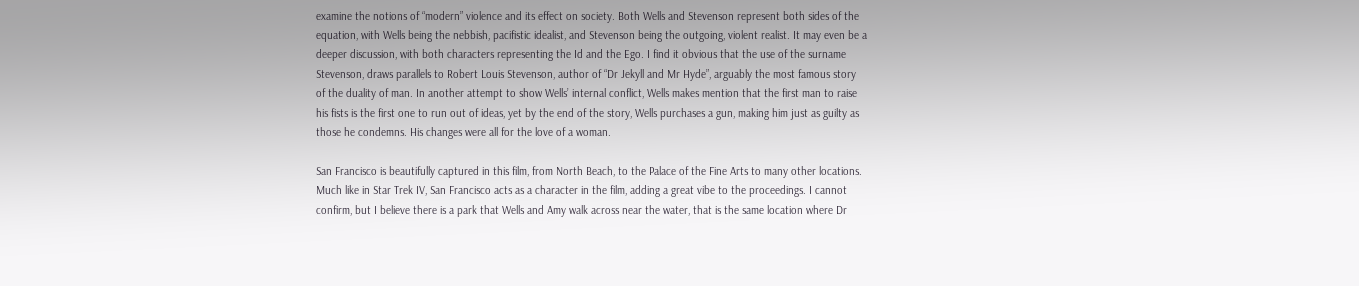examine the notions of “modern” violence and its effect on society. Both Wells and Stevenson represent both sides of the equation, with Wells being the nebbish, pacifistic idealist, and Stevenson being the outgoing, violent realist. It may even be a deeper discussion, with both characters representing the Id and the Ego. I find it obvious that the use of the surname Stevenson, draws parallels to Robert Louis Stevenson, author of “Dr Jekyll and Mr Hyde”, arguably the most famous story of the duality of man. In another attempt to show Wells’ internal conflict, Wells makes mention that the first man to raise his fists is the first one to run out of ideas, yet by the end of the story, Wells purchases a gun, making him just as guilty as those he condemns. His changes were all for the love of a woman.

San Francisco is beautifully captured in this film, from North Beach, to the Palace of the Fine Arts to many other locations. Much like in Star Trek IV, San Francisco acts as a character in the film, adding a great vibe to the proceedings. I cannot confirm, but I believe there is a park that Wells and Amy walk across near the water, that is the same location where Dr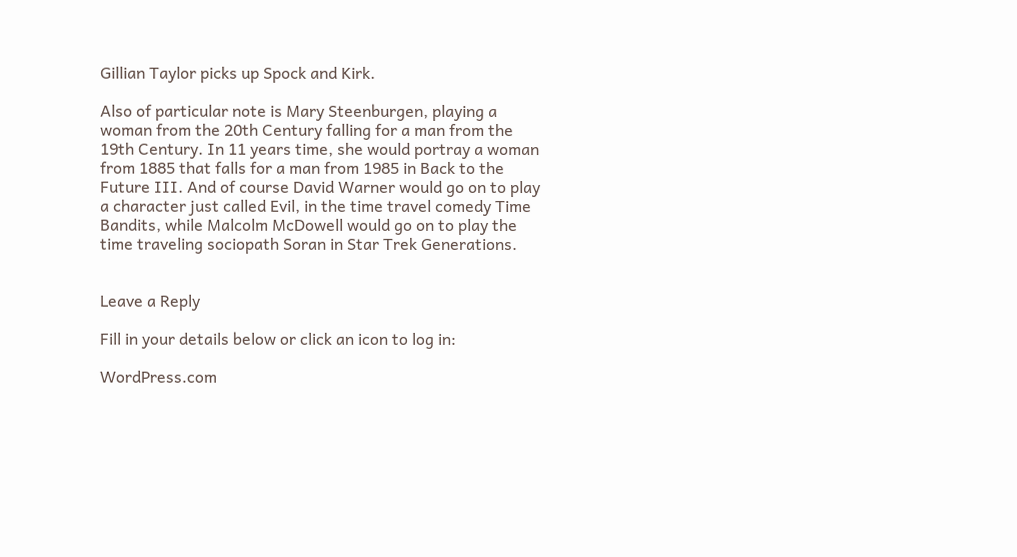Gillian Taylor picks up Spock and Kirk.

Also of particular note is Mary Steenburgen, playing a woman from the 20th Century falling for a man from the 19th Century. In 11 years time, she would portray a woman from 1885 that falls for a man from 1985 in Back to the Future III. And of course David Warner would go on to play a character just called Evil, in the time travel comedy Time Bandits, while Malcolm McDowell would go on to play the time traveling sociopath Soran in Star Trek Generations.


Leave a Reply

Fill in your details below or click an icon to log in:

WordPress.com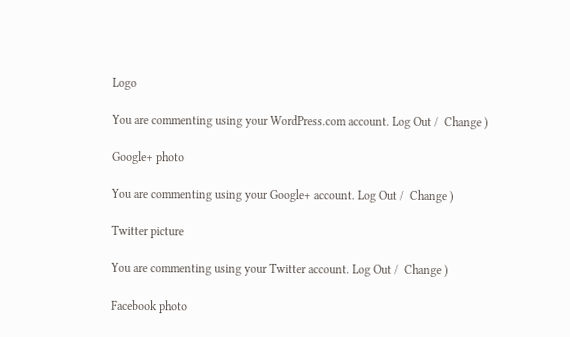Logo

You are commenting using your WordPress.com account. Log Out /  Change )

Google+ photo

You are commenting using your Google+ account. Log Out /  Change )

Twitter picture

You are commenting using your Twitter account. Log Out /  Change )

Facebook photo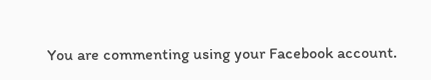You are commenting using your Facebook account.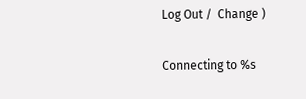Log Out /  Change )

Connecting to %s